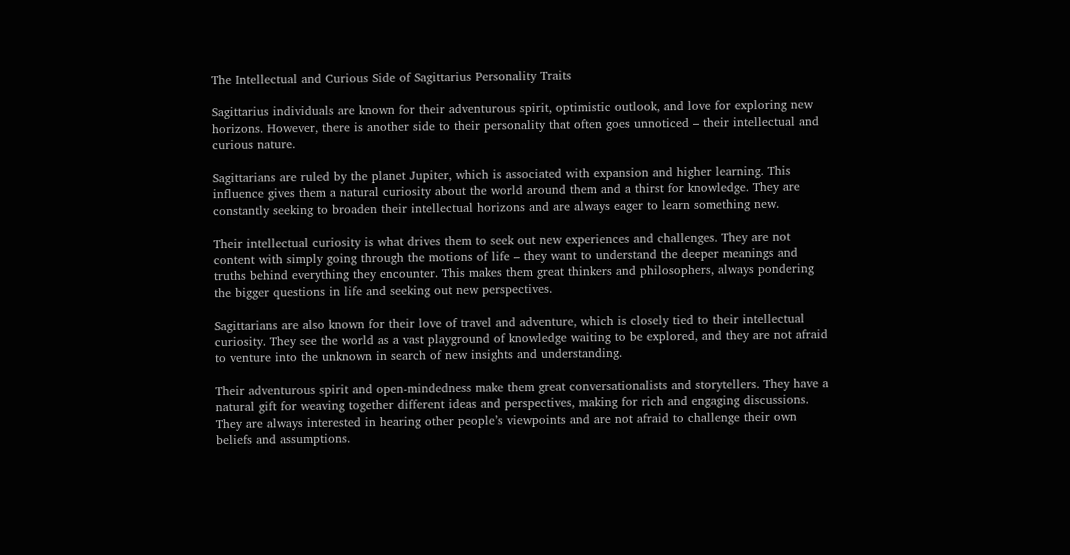The Intellectual and Curious Side of Sagittarius Personality Traits

Sagittarius individuals are known for their adventurous spirit, optimistic outlook, and love for exploring new horizons. However, there is another side to their personality that often goes unnoticed – their intellectual and curious nature.

Sagittarians are ruled by the planet Jupiter, which is associated with expansion and higher learning. This influence gives them a natural curiosity about the world around them and a thirst for knowledge. They are constantly seeking to broaden their intellectual horizons and are always eager to learn something new.

Their intellectual curiosity is what drives them to seek out new experiences and challenges. They are not content with simply going through the motions of life – they want to understand the deeper meanings and truths behind everything they encounter. This makes them great thinkers and philosophers, always pondering the bigger questions in life and seeking out new perspectives.

Sagittarians are also known for their love of travel and adventure, which is closely tied to their intellectual curiosity. They see the world as a vast playground of knowledge waiting to be explored, and they are not afraid to venture into the unknown in search of new insights and understanding.

Their adventurous spirit and open-mindedness make them great conversationalists and storytellers. They have a natural gift for weaving together different ideas and perspectives, making for rich and engaging discussions. They are always interested in hearing other people’s viewpoints and are not afraid to challenge their own beliefs and assumptions.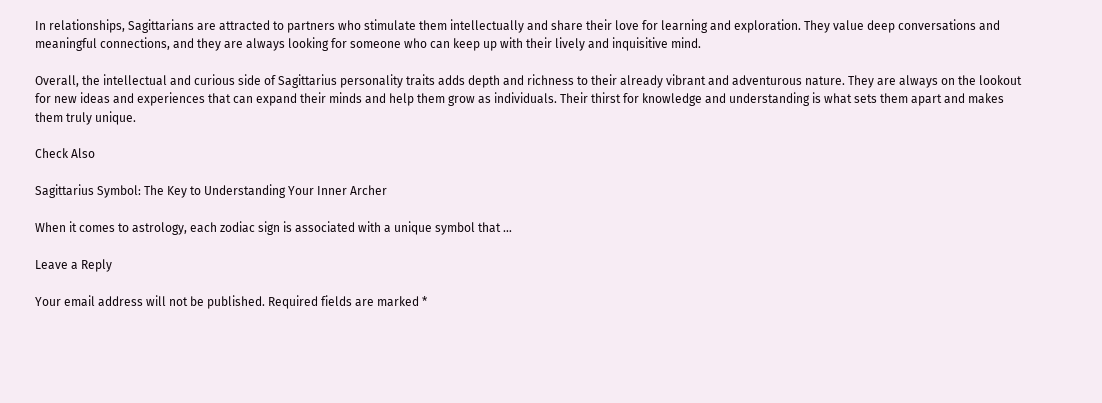In relationships, Sagittarians are attracted to partners who stimulate them intellectually and share their love for learning and exploration. They value deep conversations and meaningful connections, and they are always looking for someone who can keep up with their lively and inquisitive mind.

Overall, the intellectual and curious side of Sagittarius personality traits adds depth and richness to their already vibrant and adventurous nature. They are always on the lookout for new ideas and experiences that can expand their minds and help them grow as individuals. Their thirst for knowledge and understanding is what sets them apart and makes them truly unique.

Check Also

Sagittarius Symbol: The Key to Understanding Your Inner Archer

When it comes to astrology, each zodiac sign is associated with a unique symbol that …

Leave a Reply

Your email address will not be published. Required fields are marked *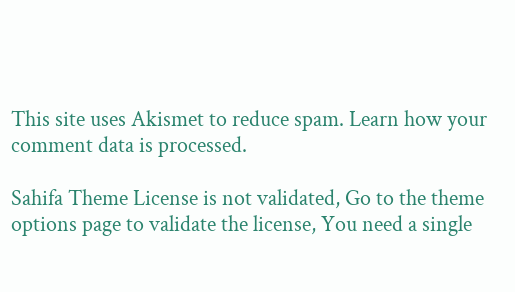This site uses Akismet to reduce spam. Learn how your comment data is processed.

Sahifa Theme License is not validated, Go to the theme options page to validate the license, You need a single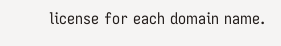license for each domain name.